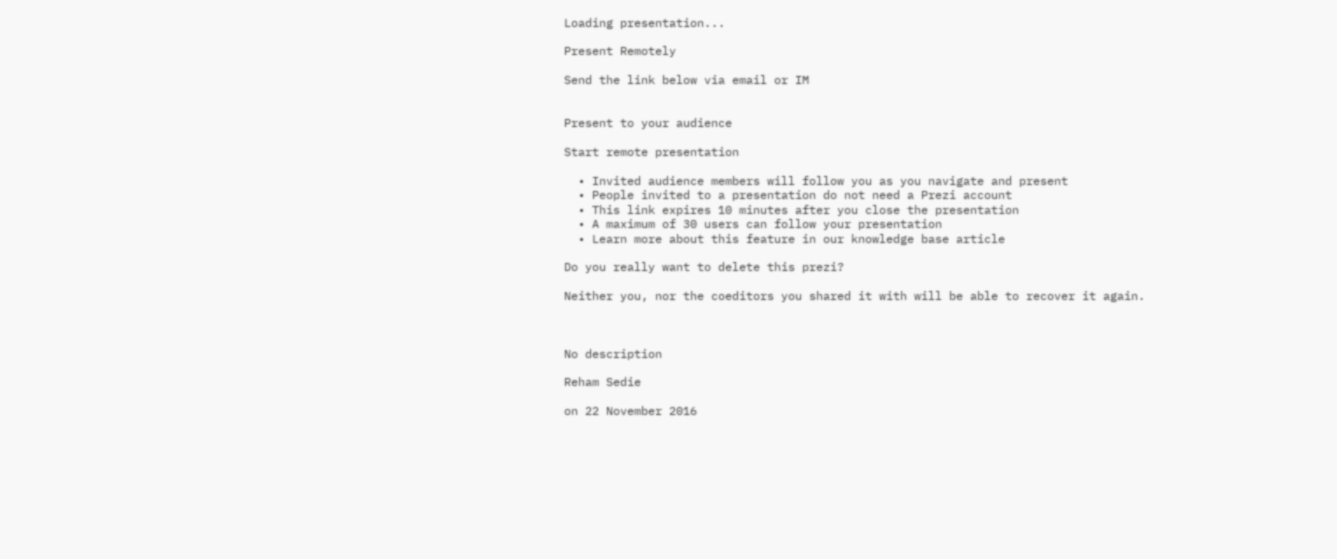Loading presentation...

Present Remotely

Send the link below via email or IM


Present to your audience

Start remote presentation

  • Invited audience members will follow you as you navigate and present
  • People invited to a presentation do not need a Prezi account
  • This link expires 10 minutes after you close the presentation
  • A maximum of 30 users can follow your presentation
  • Learn more about this feature in our knowledge base article

Do you really want to delete this prezi?

Neither you, nor the coeditors you shared it with will be able to recover it again.



No description

Reham Sedie

on 22 November 2016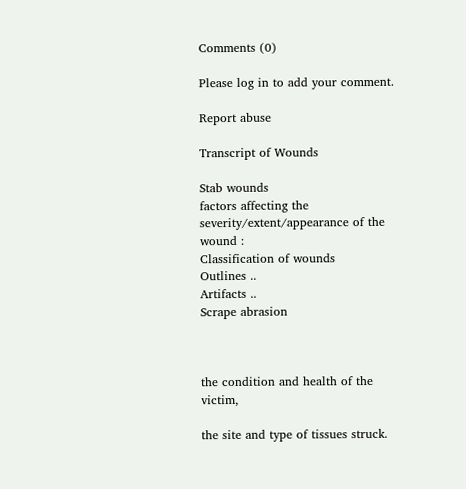Comments (0)

Please log in to add your comment.

Report abuse

Transcript of Wounds

Stab wounds
factors affecting the severity/extent/appearance of the wound :
Classification of wounds
Outlines ..
Artifacts ..
Scrape abrasion



the condition and health of the victim,

the site and type of tissues struck.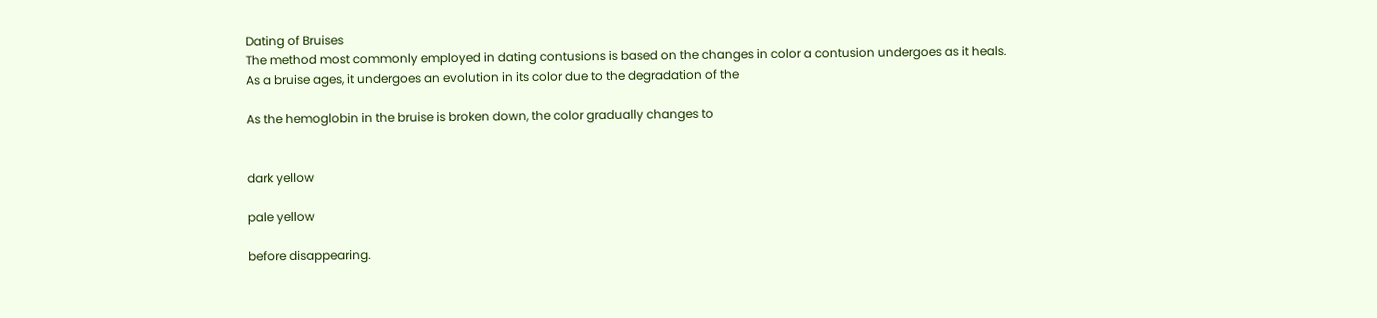Dating of Bruises
The method most commonly employed in dating contusions is based on the changes in color a contusion undergoes as it heals.
As a bruise ages, it undergoes an evolution in its color due to the degradation of the

As the hemoglobin in the bruise is broken down, the color gradually changes to


dark yellow

pale yellow

before disappearing.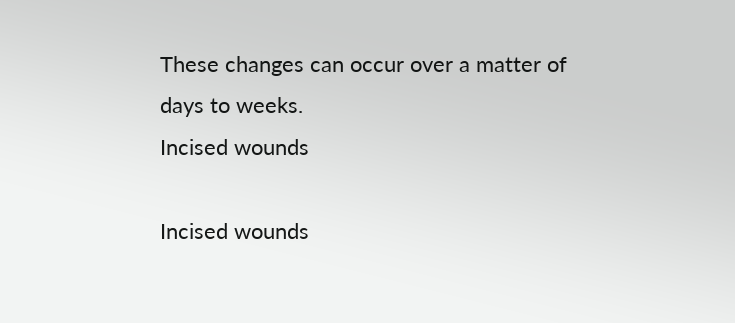These changes can occur over a matter of days to weeks.
Incised wounds

Incised wounds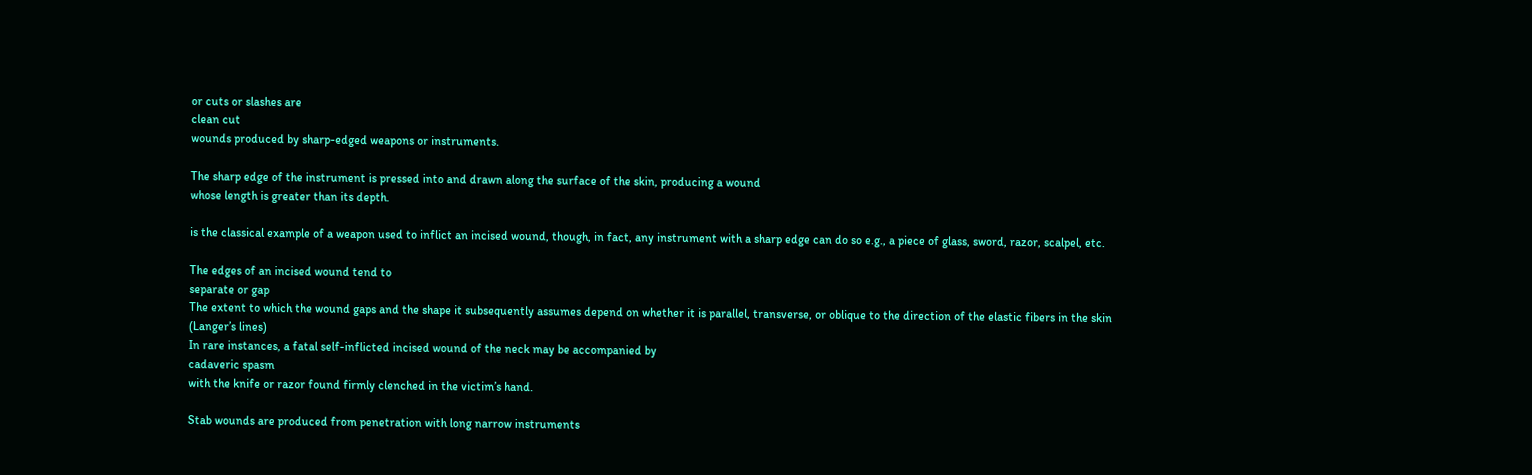or cuts or slashes are
clean cut
wounds produced by sharp-edged weapons or instruments.

The sharp edge of the instrument is pressed into and drawn along the surface of the skin, producing a wound
whose length is greater than its depth.

is the classical example of a weapon used to inflict an incised wound, though, in fact, any instrument with a sharp edge can do so e.g., a piece of glass, sword, razor, scalpel, etc.

The edges of an incised wound tend to
separate or gap
The extent to which the wound gaps and the shape it subsequently assumes depend on whether it is parallel, transverse, or oblique to the direction of the elastic fibers in the skin
(Langer’s lines)
In rare instances, a fatal self-inflicted incised wound of the neck may be accompanied by
cadaveric spasm
with the knife or razor found firmly clenched in the victim’s hand.

Stab wounds are produced from penetration with long narrow instruments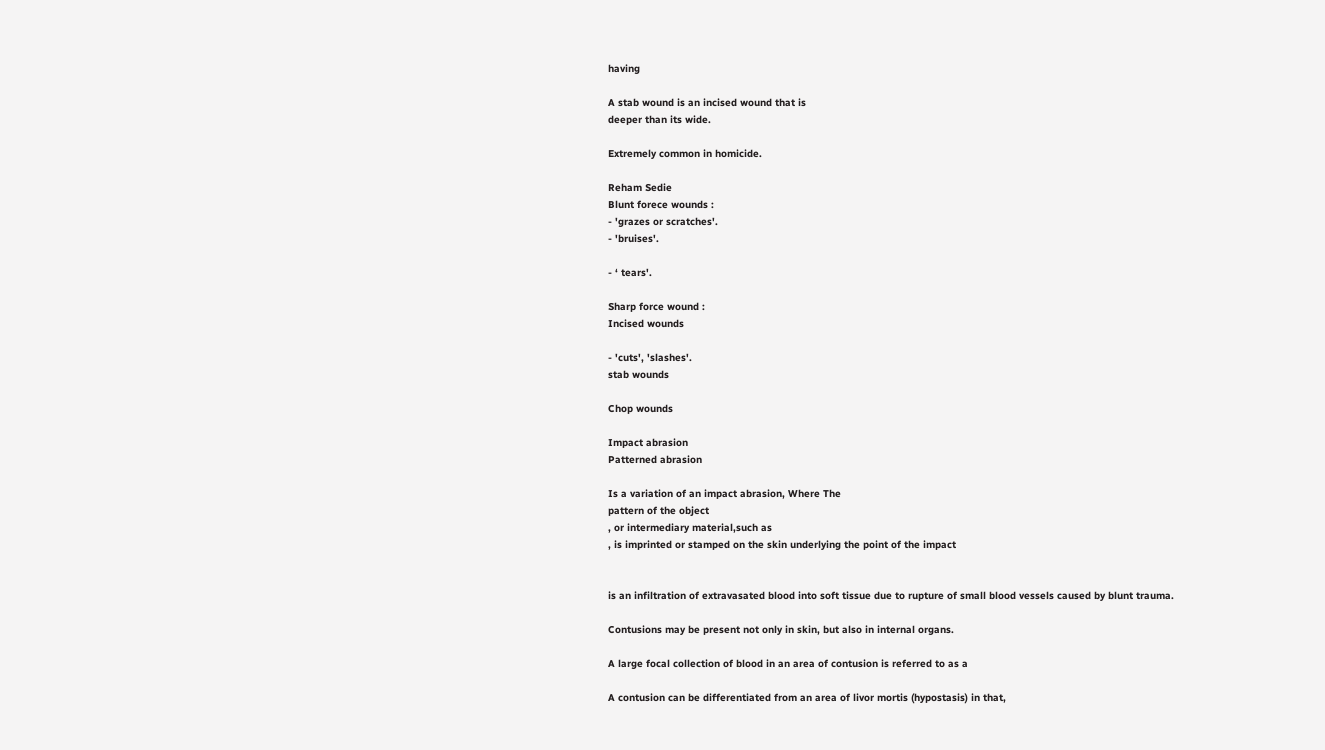having

A stab wound is an incised wound that is
deeper than its wide.

Extremely common in homicide.

Reham Sedie
Blunt forece wounds :
- 'grazes or scratches'.
- 'bruises'.

- ‘ tears'.

Sharp force wound :
Incised wounds

- 'cuts', 'slashes'.
stab wounds

Chop wounds

Impact abrasion
Patterned abrasion

Is a variation of an impact abrasion, Where The
pattern of the object
, or intermediary material,such as
, is imprinted or stamped on the skin underlying the point of the impact


is an infiltration of extravasated blood into soft tissue due to rupture of small blood vessels caused by blunt trauma.

Contusions may be present not only in skin, but also in internal organs.

A large focal collection of blood in an area of contusion is referred to as a

A contusion can be differentiated from an area of livor mortis (hypostasis) in that,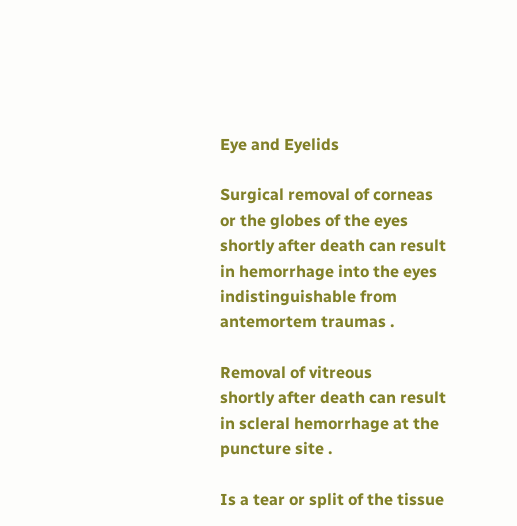Eye and Eyelids

Surgical removal of corneas
or the globes of the eyes shortly after death can result in hemorrhage into the eyes indistinguishable from antemortem traumas .

Removal of vitreous
shortly after death can result in scleral hemorrhage at the puncture site .

Is a tear or split of the tissue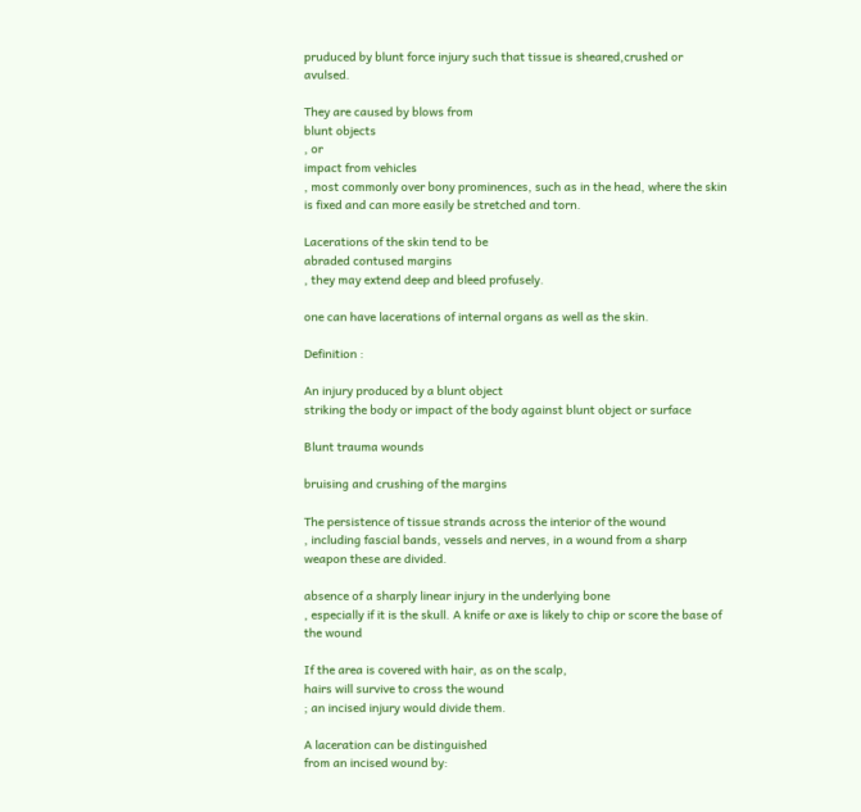pruduced by blunt force injury such that tissue is sheared,crushed or avulsed.

They are caused by blows from
blunt objects
, or
impact from vehicles
, most commonly over bony prominences, such as in the head, where the skin is fixed and can more easily be stretched and torn.

Lacerations of the skin tend to be
abraded contused margins
, they may extend deep and bleed profusely.

one can have lacerations of internal organs as well as the skin.

Definition :

An injury produced by a blunt object
striking the body or impact of the body against blunt object or surface

Blunt trauma wounds

bruising and crushing of the margins

The persistence of tissue strands across the interior of the wound
, including fascial bands, vessels and nerves, in a wound from a sharp weapon these are divided.

absence of a sharply linear injury in the underlying bone
, especially if it is the skull. A knife or axe is likely to chip or score the base of the wound

If the area is covered with hair, as on the scalp,
hairs will survive to cross the wound
; an incised injury would divide them.

A laceration can be distinguished
from an incised wound by: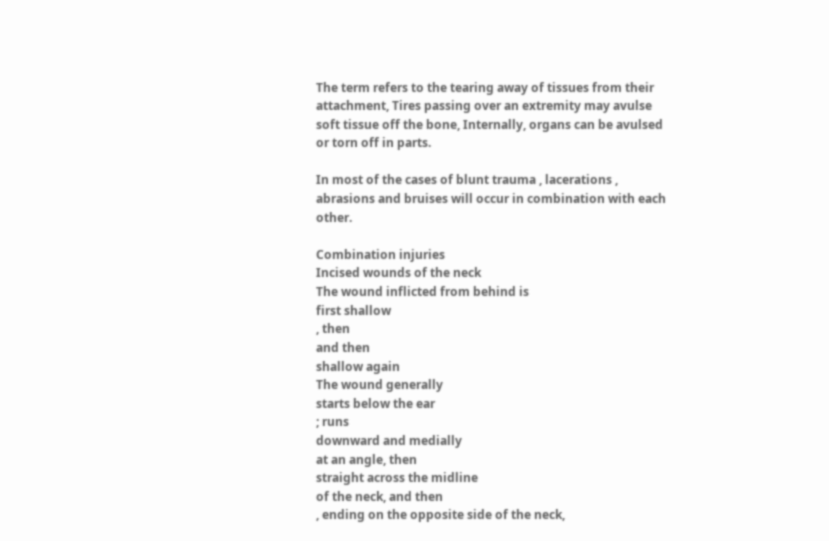The term refers to the tearing away of tissues from their attachment, Tires passing over an extremity may avulse soft tissue off the bone, Internally, organs can be avulsed or torn off in parts.

In most of the cases of blunt trauma , lacerations , abrasions and bruises will occur in combination with each other.

Combination injuries
Incised wounds of the neck
The wound inflicted from behind is
first shallow
, then
and then
shallow again
The wound generally
starts below the ear
; runs
downward and medially
at an angle, then
straight across the midline
of the neck, and then
, ending on the opposite side of the neck,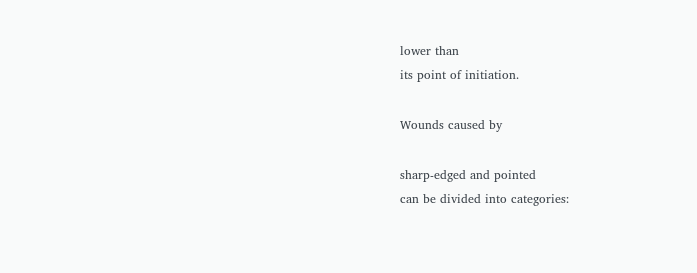lower than
its point of initiation.

Wounds caused by

sharp-edged and pointed
can be divided into categories: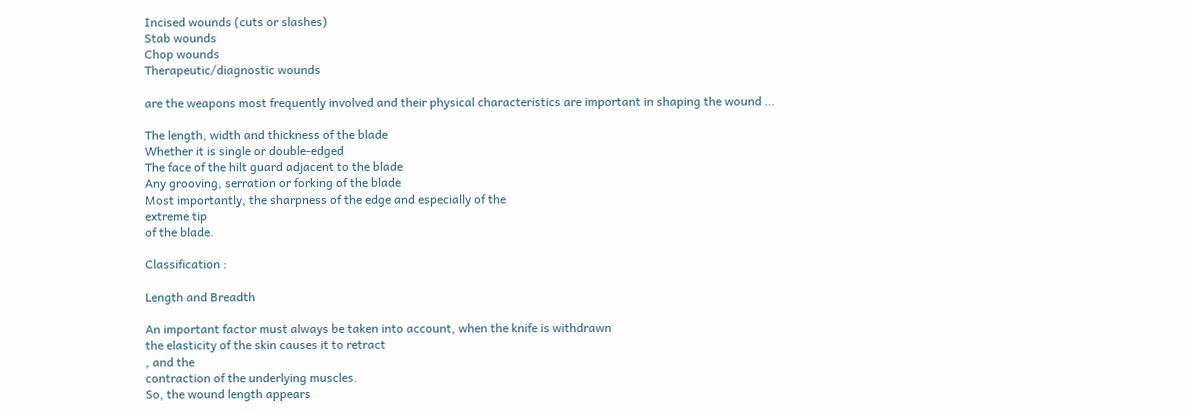Incised wounds (cuts or slashes)
Stab wounds
Chop wounds
Therapeutic/diagnostic wounds

are the weapons most frequently involved and their physical characteristics are important in shaping the wound …

The length, width and thickness of the blade
Whether it is single or double-edged
The face of the hilt guard adjacent to the blade
Any grooving, serration or forking of the blade
Most importantly, the sharpness of the edge and especially of the
extreme tip
of the blade.

Classification :

Length and Breadth

An important factor must always be taken into account, when the knife is withdrawn
the elasticity of the skin causes it to retract
, and the
contraction of the underlying muscles.
So, the wound length appears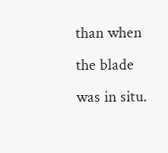than when the blade was in situ.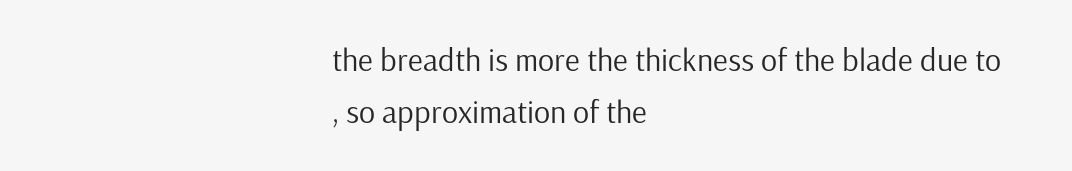the breadth is more the thickness of the blade due to
, so approximation of the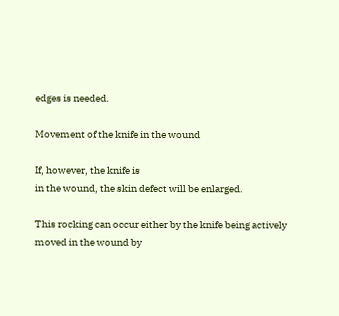edges is needed.

Movement of the knife in the wound

If, however, the knife is
in the wound, the skin defect will be enlarged.

This rocking can occur either by the knife being actively moved in the wound by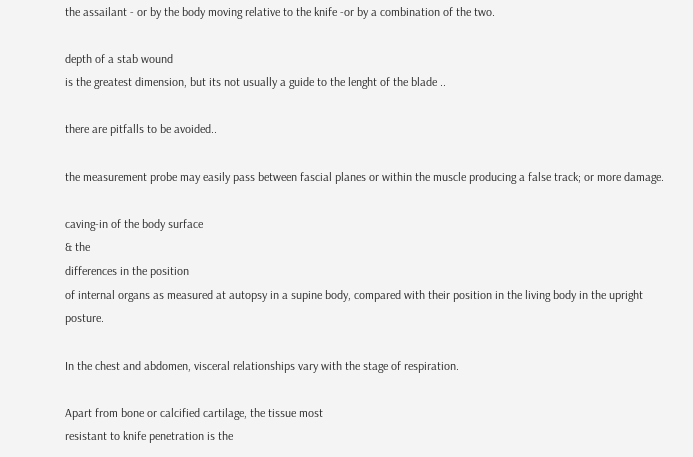the assailant - or by the body moving relative to the knife -or by a combination of the two.

depth of a stab wound
is the greatest dimension, but its not usually a guide to the lenght of the blade ..

there are pitfalls to be avoided..

the measurement probe may easily pass between fascial planes or within the muscle producing a false track; or more damage.

caving-in of the body surface
& the
differences in the position
of internal organs as measured at autopsy in a supine body, compared with their position in the living body in the upright posture.

In the chest and abdomen, visceral relationships vary with the stage of respiration.

Apart from bone or calcified cartilage, the tissue most
resistant to knife penetration is the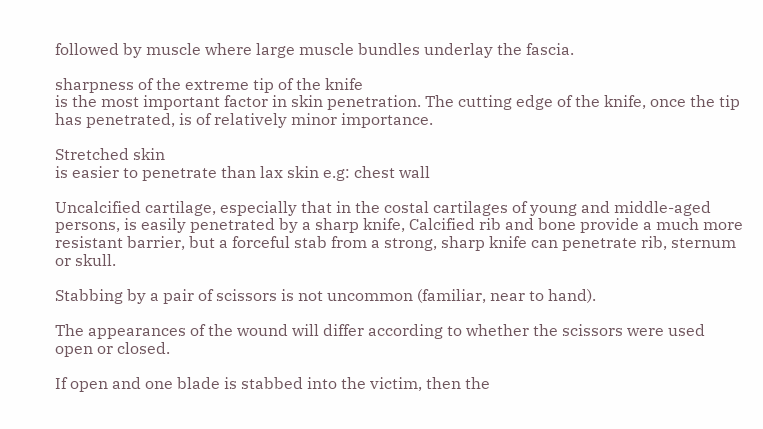followed by muscle where large muscle bundles underlay the fascia.

sharpness of the extreme tip of the knife
is the most important factor in skin penetration. The cutting edge of the knife, once the tip has penetrated, is of relatively minor importance.

Stretched skin
is easier to penetrate than lax skin e.g: chest wall

Uncalcified cartilage, especially that in the costal cartilages of young and middle-aged persons, is easily penetrated by a sharp knife, Calcified rib and bone provide a much more resistant barrier, but a forceful stab from a strong, sharp knife can penetrate rib, sternum or skull.

Stabbing by a pair of scissors is not uncommon (familiar, near to hand).

The appearances of the wound will differ according to whether the scissors were used open or closed.

If open and one blade is stabbed into the victim, then the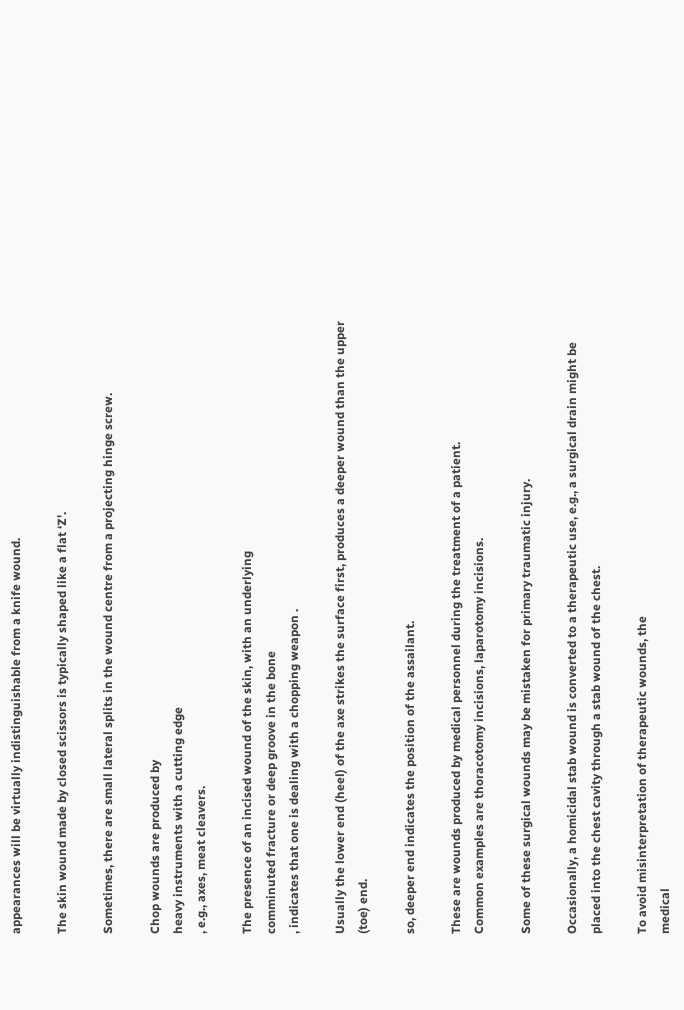appearances will be virtually indistinguishable from a knife wound.

The skin wound made by closed scissors is typically shaped like a flat ‘Z'.

Sometimes, there are small lateral splits in the wound centre from a projecting hinge screw.

Chop wounds are produced by
heavy instruments with a cutting edge
, e.g., axes, meat cleavers.

The presence of an incised wound of the skin, with an underlying
comminuted fracture or deep groove in the bone
, indicates that one is dealing with a chopping weapon .

Usually the lower end (heel) of the axe strikes the surface first, produces a deeper wound than the upper (toe) end.

so, deeper end indicates the position of the assailant.

These are wounds produced by medical personnel during the treatment of a patient.
Common examples are thoracotomy incisions, laparotomy incisions.

Some of these surgical wounds may be mistaken for primary traumatic injury.

Occasionally, a homicidal stab wound is converted to a therapeutic use, e.g., a surgical drain might be placed into the chest cavity through a stab wound of the chest.

To avoid misinterpretation of therapeutic wounds, the
medical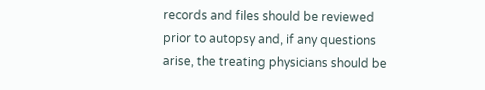records and files should be reviewed
prior to autopsy and, if any questions arise, the treating physicians should be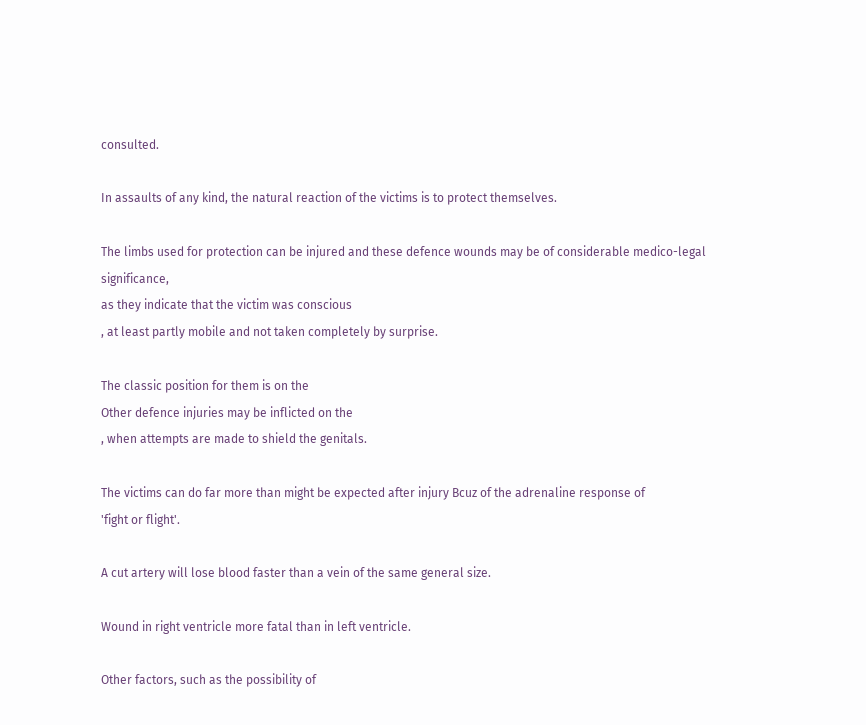consulted.

In assaults of any kind, the natural reaction of the victims is to protect themselves.

The limbs used for protection can be injured and these defence wounds may be of considerable medico-legal significance,
as they indicate that the victim was conscious
, at least partly mobile and not taken completely by surprise.

The classic position for them is on the
Other defence injuries may be inflicted on the
, when attempts are made to shield the genitals.

The victims can do far more than might be expected after injury Bcuz of the adrenaline response of
'fight or flight'.

A cut artery will lose blood faster than a vein of the same general size.

Wound in right ventricle more fatal than in left ventricle.

Other factors, such as the possibility of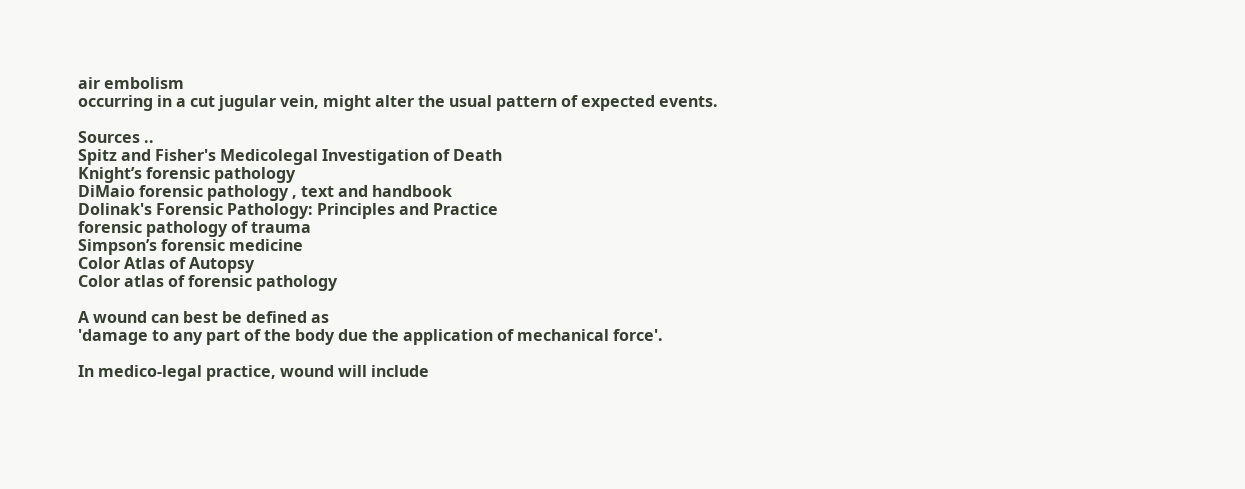air embolism
occurring in a cut jugular vein, might alter the usual pattern of expected events.

Sources ..
Spitz and Fisher's Medicolegal Investigation of Death
Knight’s forensic pathology
DiMaio forensic pathology , text and handbook
Dolinak's Forensic Pathology: Principles and Practice
forensic pathology of trauma
Simpson’s forensic medicine
Color Atlas of Autopsy
Color atlas of forensic pathology

A wound can best be defined as
'damage to any part of the body due the application of mechanical force'.

In medico-legal practice, wound will include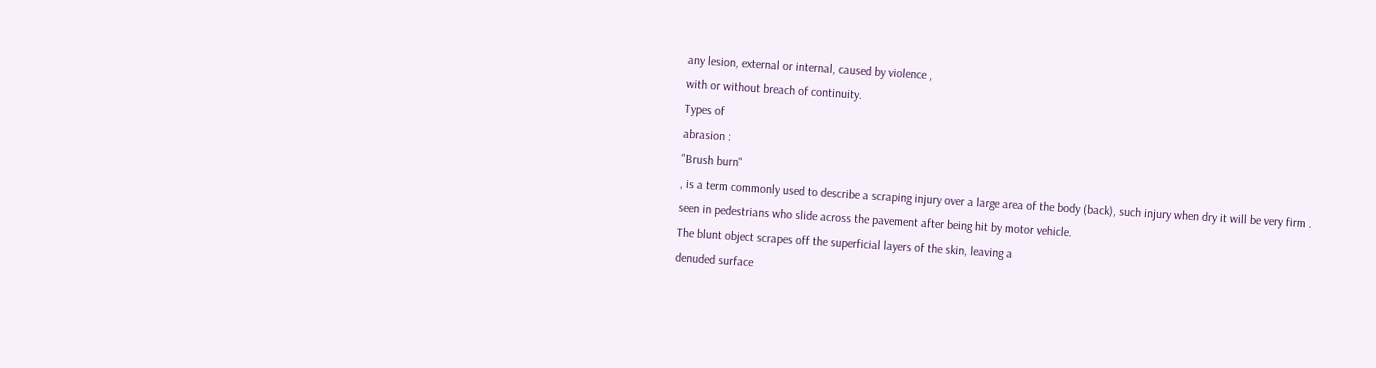any lesion, external or internal, caused by violence ,
with or without breach of continuity.
Types of
abrasion :
"Brush burn"
, is a term commonly used to describe a scraping injury over a large area of the body (back), such injury when dry it will be very firm .
seen in pedestrians who slide across the pavement after being hit by motor vehicle.
The blunt object scrapes off the superficial layers of the skin, leaving a
denuded surface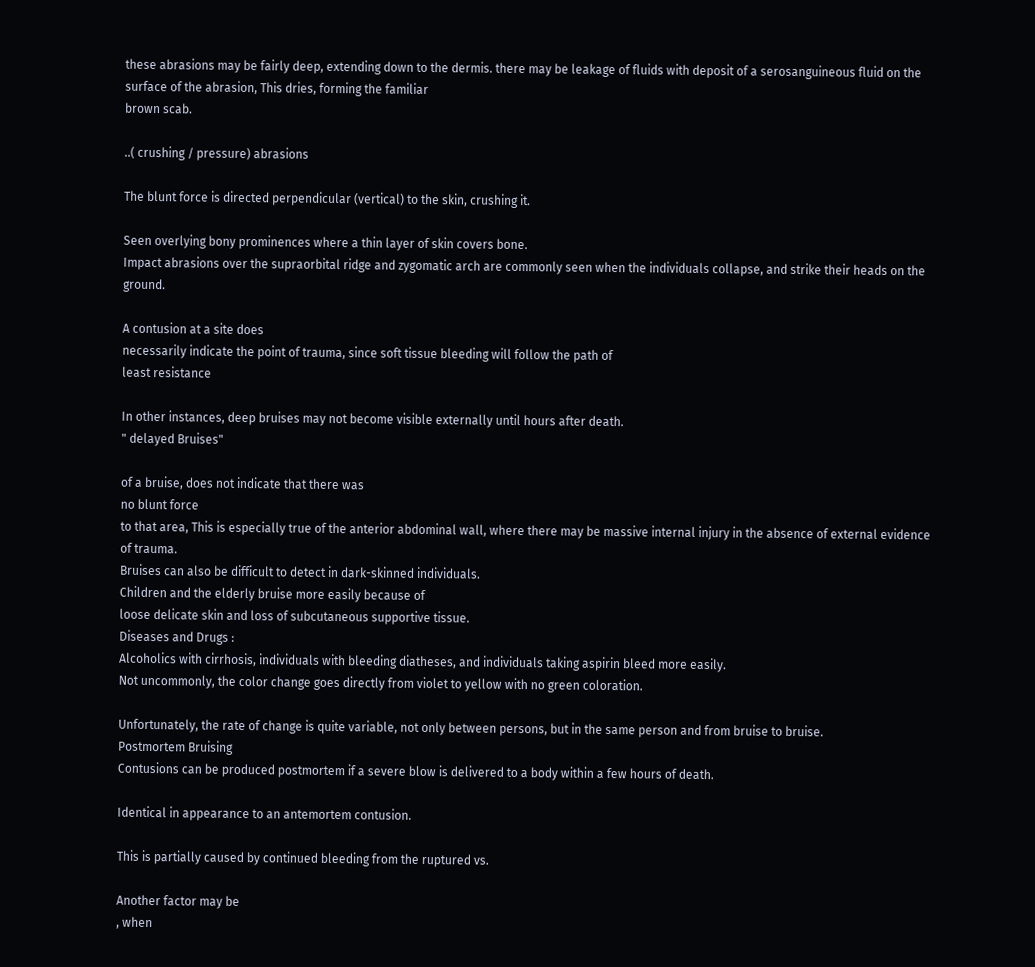these abrasions may be fairly deep, extending down to the dermis. there may be leakage of fluids with deposit of a serosanguineous fluid on the surface of the abrasion, This dries, forming the familiar
brown scab.

..( crushing / pressure) abrasions

The blunt force is directed perpendicular (vertical) to the skin, crushing it.

Seen overlying bony prominences where a thin layer of skin covers bone.
Impact abrasions over the supraorbital ridge and zygomatic arch are commonly seen when the individuals collapse, and strike their heads on the ground.

A contusion at a site does
necessarily indicate the point of trauma, since soft tissue bleeding will follow the path of
least resistance

In other instances, deep bruises may not become visible externally until hours after death.
" delayed Bruises"

of a bruise, does not indicate that there was
no blunt force
to that area, This is especially true of the anterior abdominal wall, where there may be massive internal injury in the absence of external evidence of trauma.
Bruises can also be difficult to detect in dark-skinned individuals.
Children and the elderly bruise more easily because of
loose delicate skin and loss of subcutaneous supportive tissue.
Diseases and Drugs :
Alcoholics with cirrhosis, individuals with bleeding diatheses, and individuals taking aspirin bleed more easily.
Not uncommonly, the color change goes directly from violet to yellow with no green coloration.

Unfortunately, the rate of change is quite variable, not only between persons, but in the same person and from bruise to bruise.
Postmortem Bruising
Contusions can be produced postmortem if a severe blow is delivered to a body within a few hours of death.

Identical in appearance to an antemortem contusion.

This is partially caused by continued bleeding from the ruptured vs.

Another factor may be
, when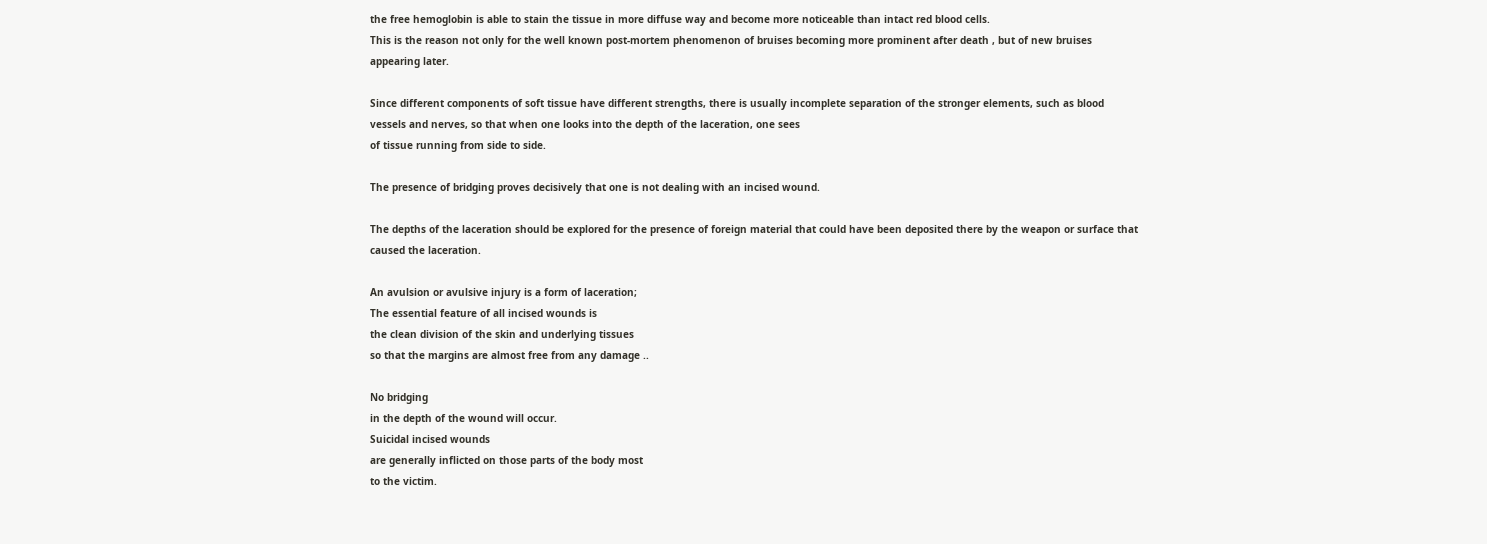the free hemoglobin is able to stain the tissue in more diffuse way and become more noticeable than intact red blood cells.
This is the reason not only for the well known post-mortem phenomenon of bruises becoming more prominent after death , but of new bruises appearing later.

Since different components of soft tissue have different strengths, there is usually incomplete separation of the stronger elements, such as blood vessels and nerves, so that when one looks into the depth of the laceration, one sees
of tissue running from side to side.

The presence of bridging proves decisively that one is not dealing with an incised wound.

The depths of the laceration should be explored for the presence of foreign material that could have been deposited there by the weapon or surface that caused the laceration.

An avulsion or avulsive injury is a form of laceration;
The essential feature of all incised wounds is
the clean division of the skin and underlying tissues
so that the margins are almost free from any damage ..

No bridging
in the depth of the wound will occur.
Suicidal incised wounds
are generally inflicted on those parts of the body most
to the victim.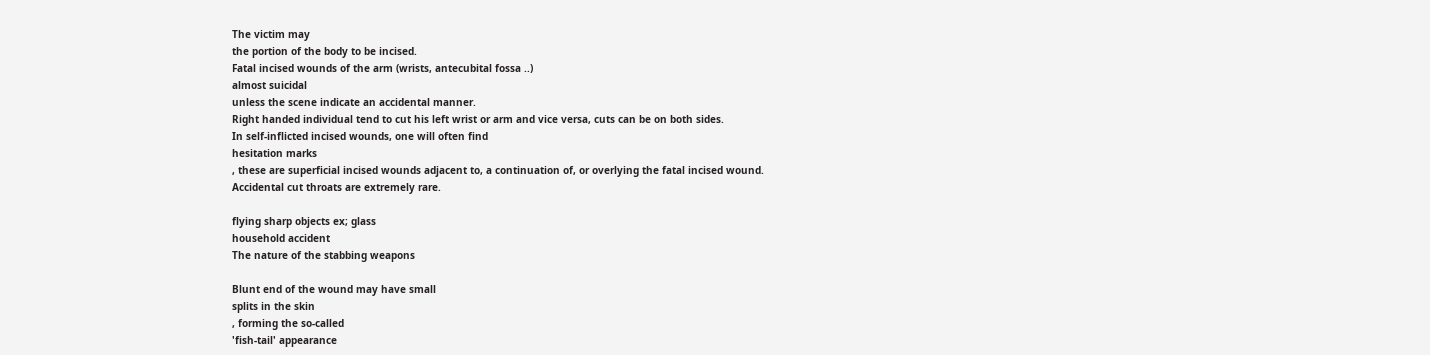The victim may
the portion of the body to be incised.
Fatal incised wounds of the arm (wrists, antecubital fossa ..)
almost suicidal
unless the scene indicate an accidental manner.
Right handed individual tend to cut his left wrist or arm and vice versa, cuts can be on both sides.
In self-inflicted incised wounds, one will often find
hesitation marks
, these are superficial incised wounds adjacent to, a continuation of, or overlying the fatal incised wound.
Accidental cut throats are extremely rare.

flying sharp objects ex; glass
household accident
The nature of the stabbing weapons

Blunt end of the wound may have small
splits in the skin
, forming the so-called
'fish-tail' appearance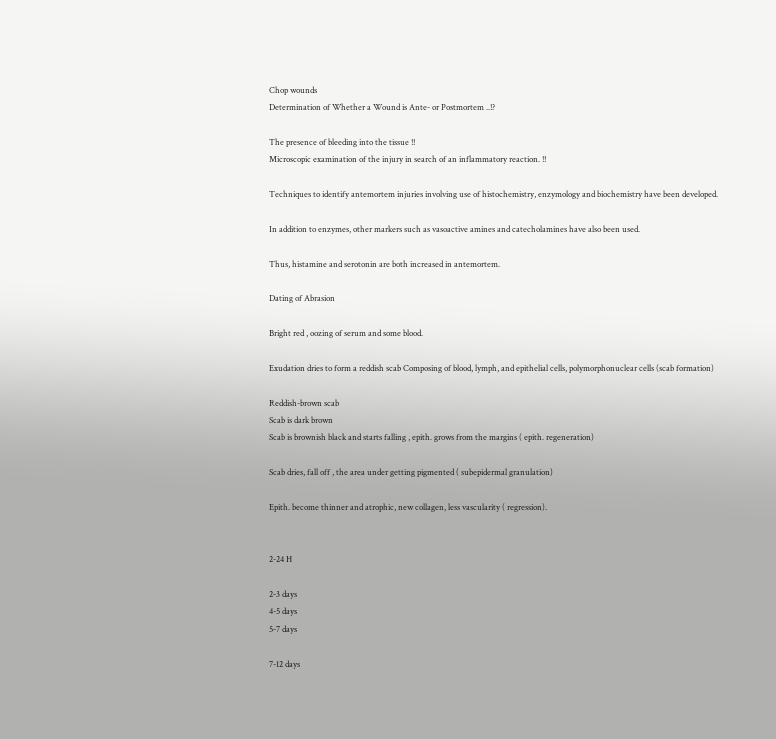Chop wounds
Determination of Whether a Wound is Ante- or Postmortem ..!?

The presence of bleeding into the tissue !!
Microscopic examination of the injury in search of an inflammatory reaction. !!

Techniques to identify antemortem injuries involving use of histochemistry, enzymology and biochemistry have been developed.

In addition to enzymes, other markers such as vasoactive amines and catecholamines have also been used.

Thus, histamine and serotonin are both increased in antemortem.

Dating of Abrasion

Bright red , oozing of serum and some blood.

Exudation dries to form a reddish scab Composing of blood, lymph, and epithelial cells, polymorphonuclear cells (scab formation)

Reddish-brown scab
Scab is dark brown
Scab is brownish black and starts falling , epith. grows from the margins ( epith. regeneration)

Scab dries, fall off , the area under getting pigmented ( subepidermal granulation)

Epith. become thinner and atrophic, new collagen, less vascularity ( regression).


2-24 H

2-3 days
4-5 days
5-7 days

7-12 days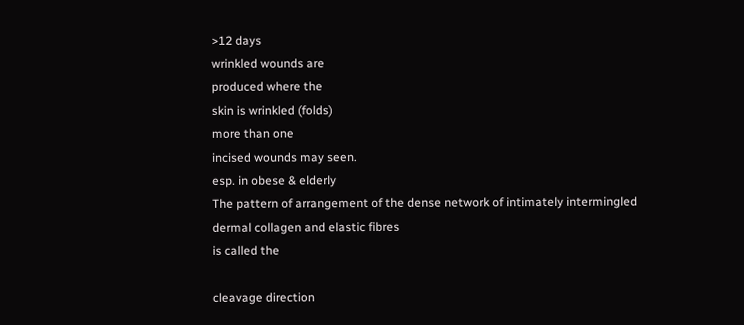>12 days
wrinkled wounds are
produced where the
skin is wrinkled (folds)
more than one
incised wounds may seen.
esp. in obese & elderly
The pattern of arrangement of the dense network of intimately intermingled
dermal collagen and elastic fibres
is called the

cleavage direction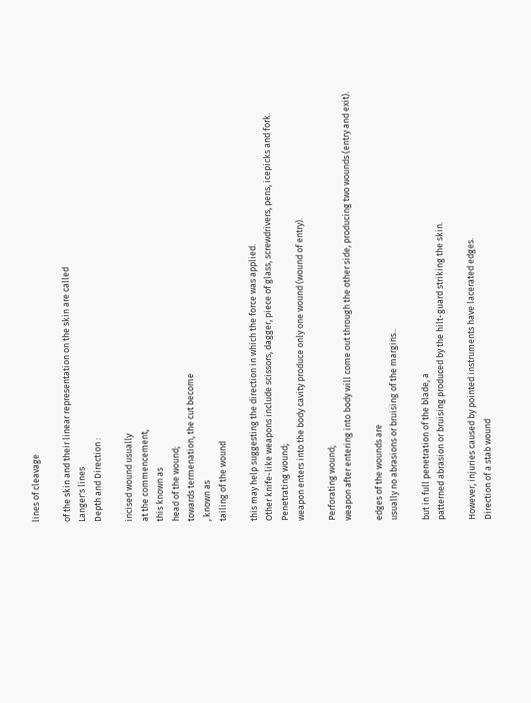lines of cleavage

of the skin and their linear representation on the skin are called
Langer's lines
Depth and Direction :

incised wound usually
at the commencement,
this known as
head of the wound;
towards termenation, the cut become
, known as
tailing of the wound

this may help suggesting the direction in which the force was applied.
Other knife-like weapons include scissors, dagger, piece of glass, screwdrivers, pens, icepicks and fork.
Penetrating wound;
weapon enters into the body cavity produce only one wound (wound of entry).

Perforating wound;
weapon after entering into body will come out through the other side, producing two wounds (entry and exit).

edges of the wounds are
usually no abrasions or bruising of the margins..

but in full penetration of the blade, a
patterned abrasion or bruising produced by the hilt-guard striking the skin.

However, injuries caused by pointed instruments have lacerated edges.
Direction of a stab wound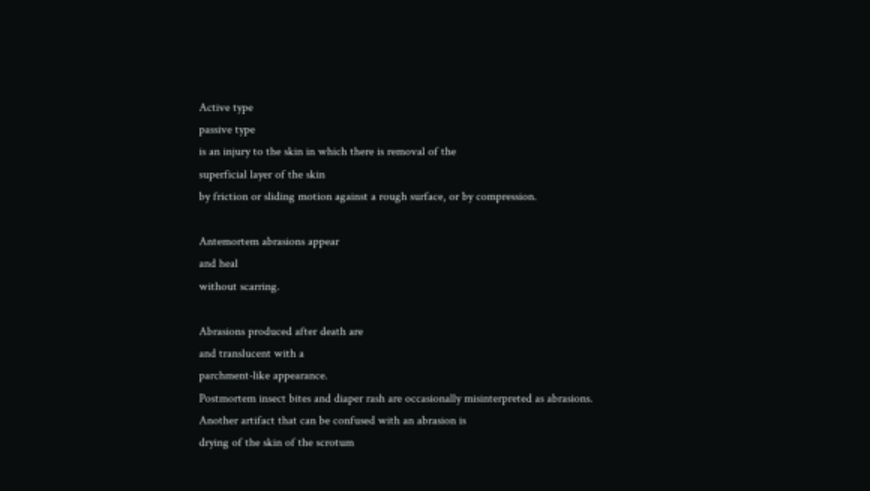Active type
passive type
is an injury to the skin in which there is removal of the
superficial layer of the skin
by friction or sliding motion against a rough surface, or by compression.

Antemortem abrasions appear
and heal
without scarring.

Abrasions produced after death are
and translucent with a
parchment-like appearance.
Postmortem insect bites and diaper rash are occasionally misinterpreted as abrasions.
Another artifact that can be confused with an abrasion is
drying of the skin of the scrotum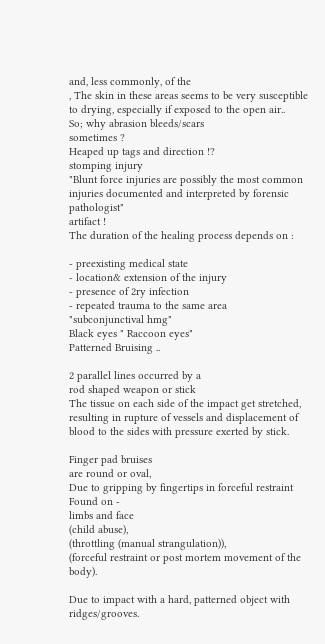and, less commonly, of the
, The skin in these areas seems to be very susceptible to drying, especially if exposed to the open air..
So; why abrasion bleeds/scars
sometimes ?
Heaped up tags and direction !?
stomping injury
"Blunt force injuries are possibly the most common injuries documented and interpreted by forensic pathologist"
artifact !
The duration of the healing process depends on :

- preexisting medical state
- location& extension of the injury
- presence of 2ry infection
- repeated trauma to the same area
"subconjunctival hmg"
Black eyes " Raccoon eyes"
Patterned Bruising ..

2 parallel lines occurred by a
rod shaped weapon or stick
The tissue on each side of the impact get stretched, resulting in rupture of vessels and displacement of blood to the sides with pressure exerted by stick.

Finger pad bruises
are round or oval,
Due to gripping by fingertips in forceful restraint
Found on -
limbs and face
(child abuse),
(throttling (manual strangulation)),
(forceful restraint or post mortem movement of the body).

Due to impact with a hard, patterned object with ridges/grooves.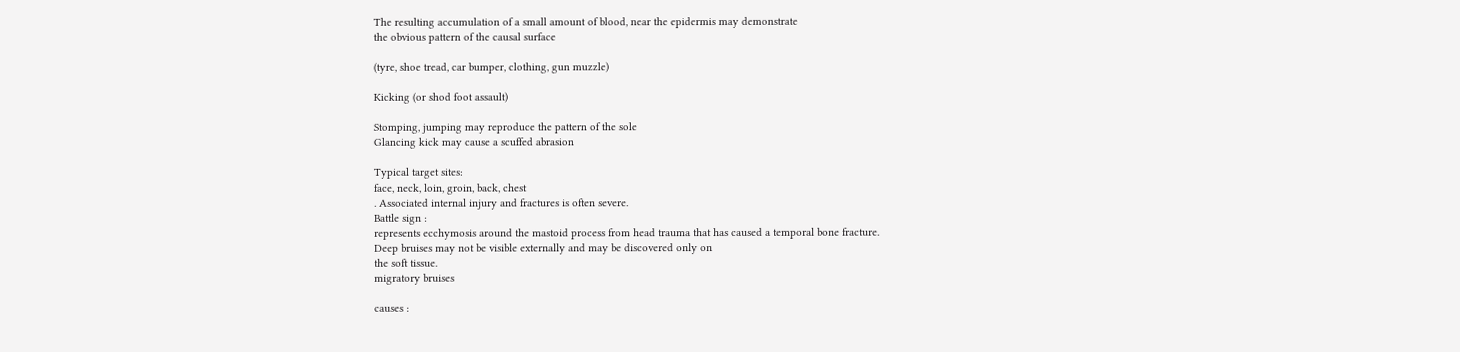The resulting accumulation of a small amount of blood, near the epidermis may demonstrate
the obvious pattern of the causal surface

(tyre, shoe tread, car bumper, clothing, gun muzzle)

Kicking (or shod foot assault)

Stomping, jumping may reproduce the pattern of the sole
Glancing kick may cause a scuffed abrasion

Typical target sites:
face, neck, loin, groin, back, chest
. Associated internal injury and fractures is often severe.
Battle sign :
represents ecchymosis around the mastoid process from head trauma that has caused a temporal bone fracture.
Deep bruises may not be visible externally and may be discovered only on
the soft tissue.
migratory bruises

causes :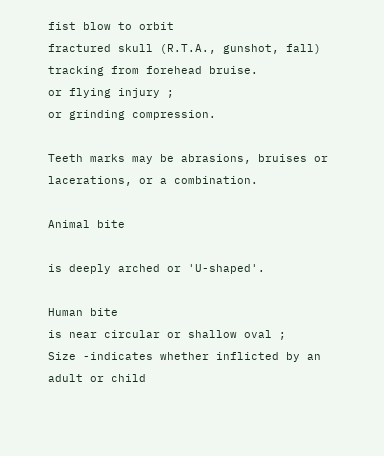fist blow to orbit
fractured skull (R.T.A., gunshot, fall)
tracking from forehead bruise.
or flying injury ;
or grinding compression.

Teeth marks may be abrasions, bruises or lacerations, or a combination.

Animal bite

is deeply arched or 'U-shaped'.

Human bite
is near circular or shallow oval ;
Size -indicates whether inflicted by an adult or child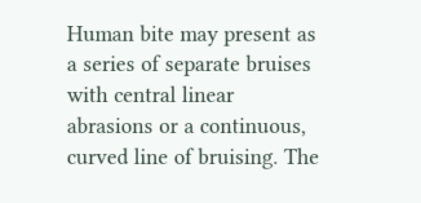Human bite may present as a series of separate bruises with central linear abrasions or a continuous, curved line of bruising. The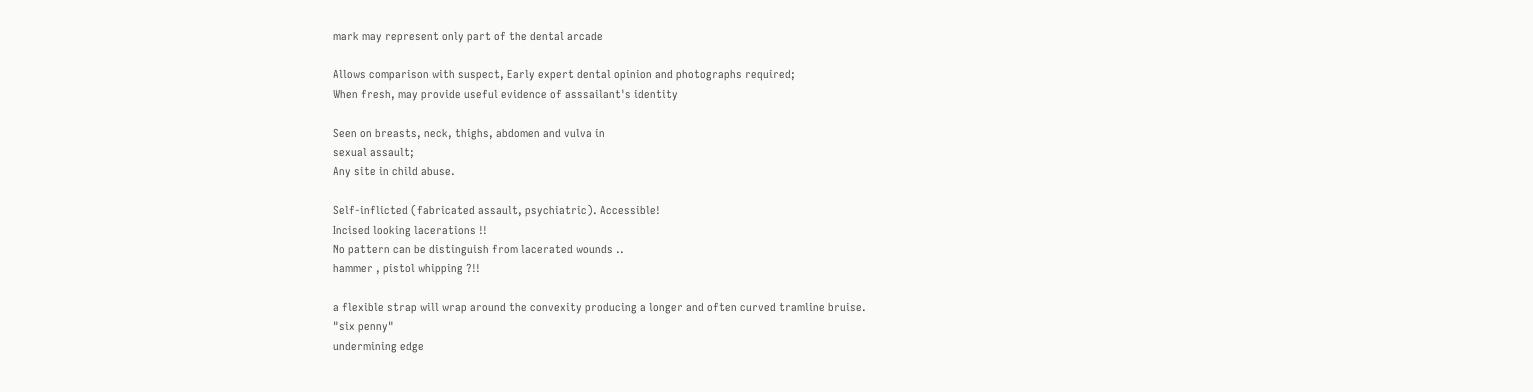mark may represent only part of the dental arcade

Allows comparison with suspect, Early expert dental opinion and photographs required;
When fresh, may provide useful evidence of asssailant's identity

Seen on breasts, neck, thighs, abdomen and vulva in
sexual assault;
Any site in child abuse.

Self-inflicted (fabricated assault, psychiatric). Accessible!
Incised looking lacerations !!
No pattern can be distinguish from lacerated wounds ..
hammer , pistol whipping ?!!

a flexible strap will wrap around the convexity producing a longer and often curved tramline bruise.
"six penny"
undermining edge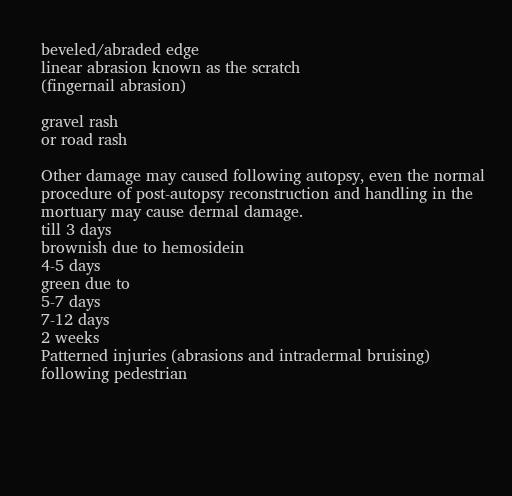beveled/abraded edge
linear abrasion known as the scratch
(fingernail abrasion)

gravel rash
or road rash

Other damage may caused following autopsy, even the normal procedure of post-autopsy reconstruction and handling in the mortuary may cause dermal damage.
till 3 days
brownish due to hemosidein
4-5 days
green due to
5-7 days
7-12 days
2 weeks
Patterned injuries (abrasions and intradermal bruising) following pedestrian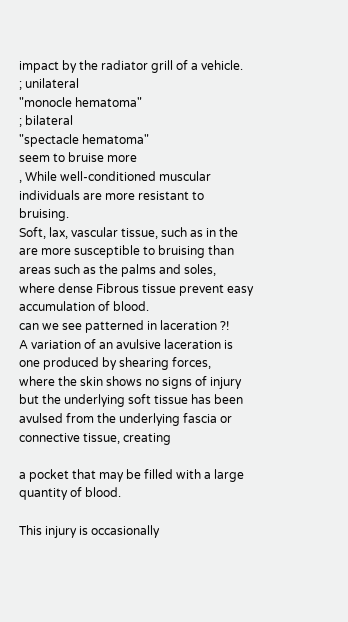impact by the radiator grill of a vehicle.
; unilateral
"monocle hematoma"
; bilateral
"spectacle hematoma"
seem to bruise more
, While well-conditioned muscular individuals are more resistant to bruising.
Soft, lax, vascular tissue, such as in the
are more susceptible to bruising than areas such as the palms and soles,
where dense Fibrous tissue prevent easy accumulation of blood.
can we see patterned in laceration ?!
A variation of an avulsive laceration is one produced by shearing forces,
where the skin shows no signs of injury but the underlying soft tissue has been avulsed from the underlying fascia or connective tissue, creating

a pocket that may be filled with a large quantity of blood.

This injury is occasionally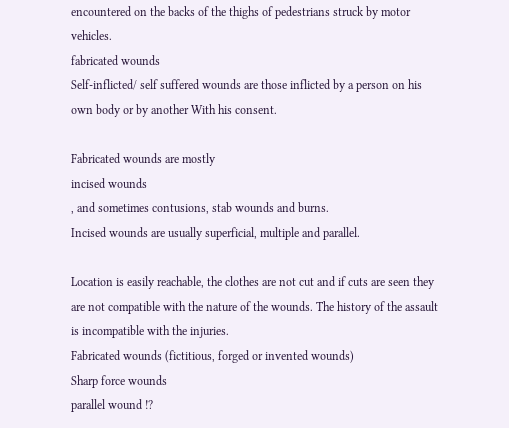encountered on the backs of the thighs of pedestrians struck by motor vehicles.
fabricated wounds
Self-inflicted/ self suffered wounds are those inflicted by a person on his own body or by another With his consent.

Fabricated wounds are mostly
incised wounds
, and sometimes contusions, stab wounds and burns.
Incised wounds are usually superficial, multiple and parallel.

Location is easily reachable, the clothes are not cut and if cuts are seen they are not compatible with the nature of the wounds. The history of the assault is incompatible with the injuries.
Fabricated wounds (fictitious, forged or invented wounds)
Sharp force wounds
parallel wound !?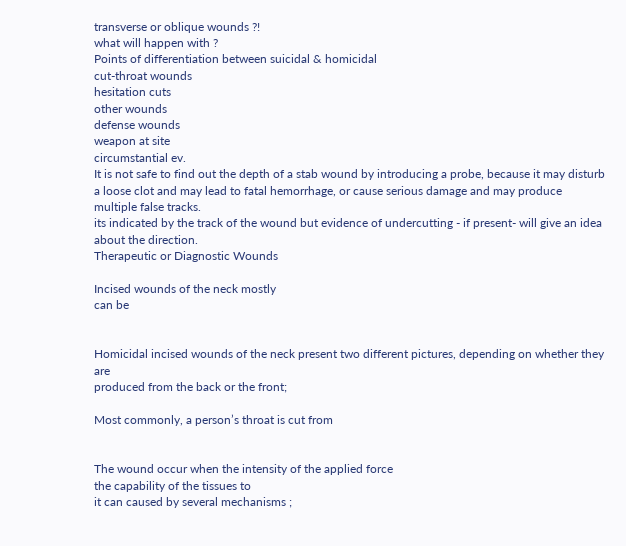transverse or oblique wounds ?!
what will happen with ?
Points of differentiation between suicidal & homicidal
cut-throat wounds
hesitation cuts
other wounds
defense wounds
weapon at site
circumstantial ev.
It is not safe to find out the depth of a stab wound by introducing a probe, because it may disturb a loose clot and may lead to fatal hemorrhage, or cause serious damage and may produce multiple false tracks.
its indicated by the track of the wound but evidence of undercutting - if present- will give an idea about the direction.
Therapeutic or Diagnostic Wounds

Incised wounds of the neck mostly
can be


Homicidal incised wounds of the neck present two different pictures, depending on whether they are
produced from the back or the front;

Most commonly, a person’s throat is cut from


The wound occur when the intensity of the applied force
the capability of the tissues to
it can caused by several mechanisms ;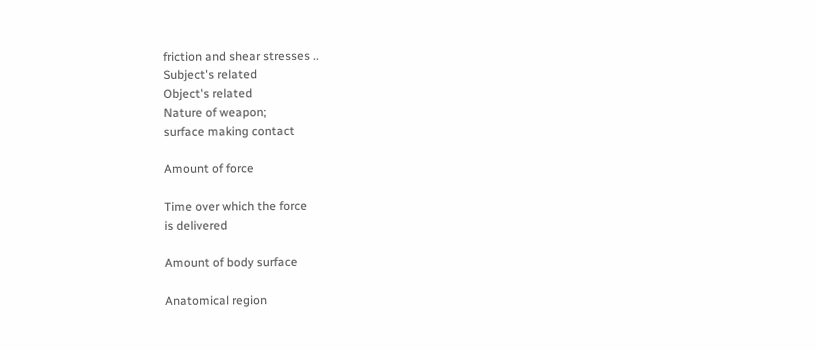friction and shear stresses ..
Subject's related
Object's related
Nature of weapon;
surface making contact

Amount of force

Time over which the force
is delivered

Amount of body surface

Anatomical region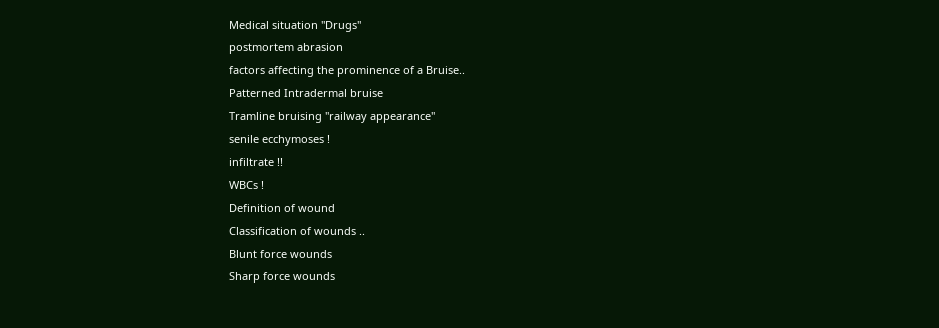Medical situation "Drugs"
postmortem abrasion
factors affecting the prominence of a Bruise..
Patterned Intradermal bruise
Tramline bruising "railway appearance"
senile ecchymoses !
infiltrate !!
WBCs !
Definition of wound
Classification of wounds ..
Blunt force wounds
Sharp force wounds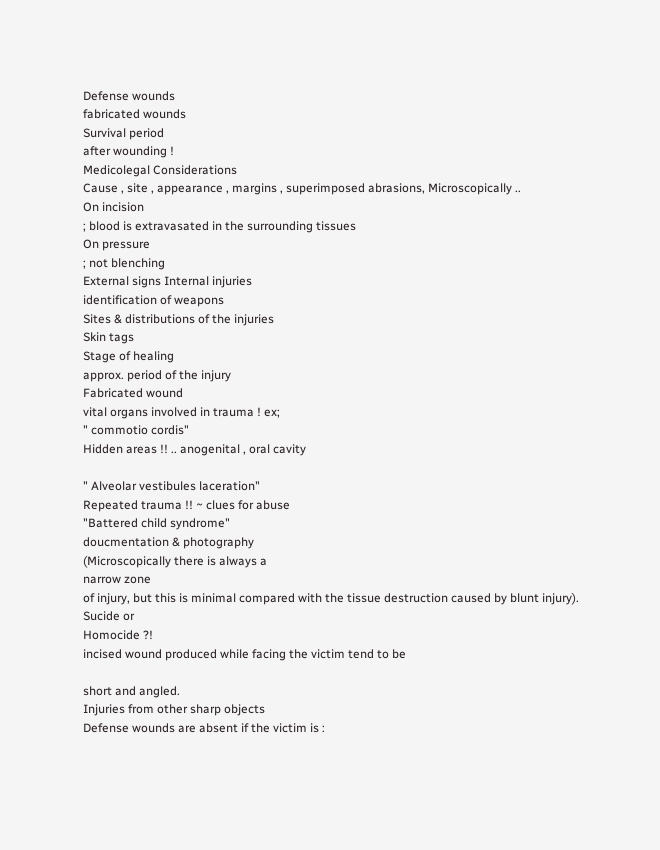Defense wounds
fabricated wounds
Survival period
after wounding !
Medicolegal Considerations
Cause , site , appearance , margins , superimposed abrasions, Microscopically ..
On incision
; blood is extravasated in the surrounding tissues
On pressure
; not blenching
External signs Internal injuries
identification of weapons
Sites & distributions of the injuries
Skin tags
Stage of healing
approx. period of the injury
Fabricated wound
vital organs involved in trauma ! ex;
" commotio cordis"
Hidden areas !! .. anogenital , oral cavity

" Alveolar vestibules laceration"
Repeated trauma !! ~ clues for abuse
"Battered child syndrome"
doucmentation & photography
(Microscopically there is always a
narrow zone
of injury, but this is minimal compared with the tissue destruction caused by blunt injury).
Sucide or
Homocide ?!
incised wound produced while facing the victim tend to be

short and angled.
Injuries from other sharp objects
Defense wounds are absent if the victim is :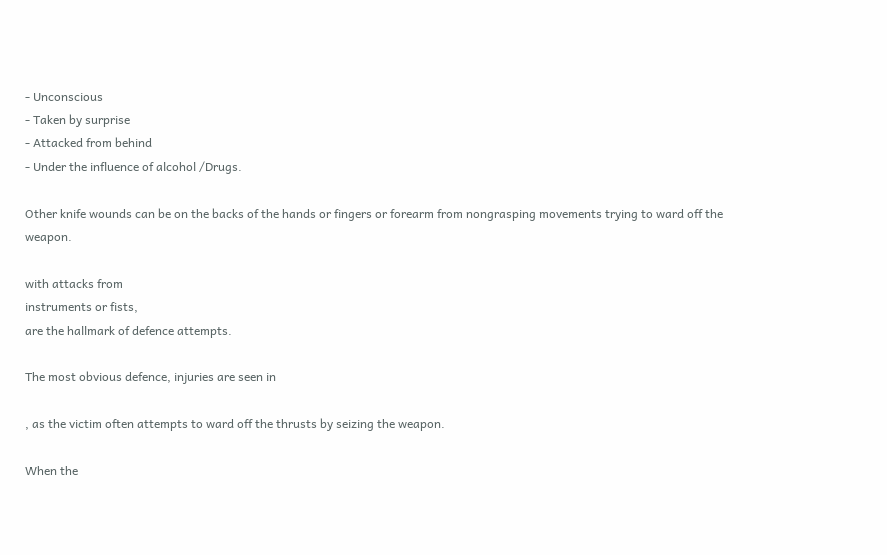- Unconscious
- Taken by surprise
- Attacked from behind
- Under the influence of alcohol /Drugs.

Other knife wounds can be on the backs of the hands or fingers or forearm from nongrasping movements trying to ward off the weapon.

with attacks from
instruments or fists,
are the hallmark of defence attempts.

The most obvious defence, injuries are seen in

, as the victim often attempts to ward off the thrusts by seizing the weapon.

When the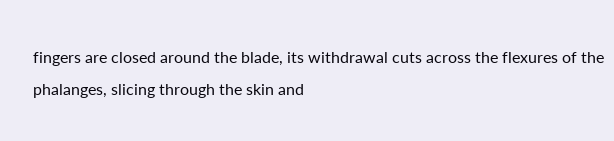fingers are closed around the blade, its withdrawal cuts across the flexures of the phalanges, slicing through the skin and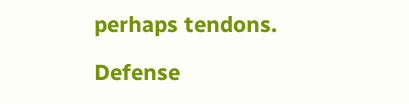perhaps tendons.

Defense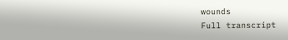wounds
Full transcript